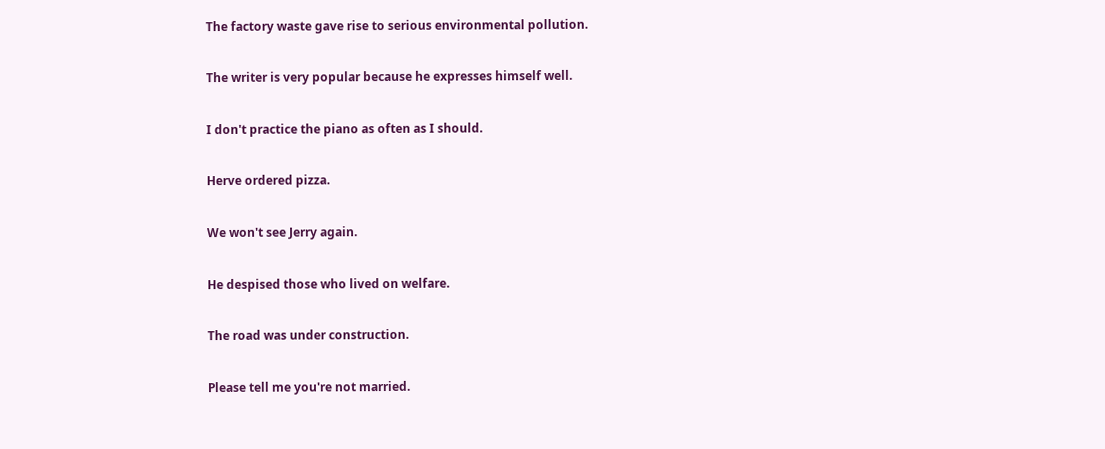The factory waste gave rise to serious environmental pollution.

The writer is very popular because he expresses himself well.

I don't practice the piano as often as I should.

Herve ordered pizza.

We won't see Jerry again.

He despised those who lived on welfare.

The road was under construction.

Please tell me you're not married.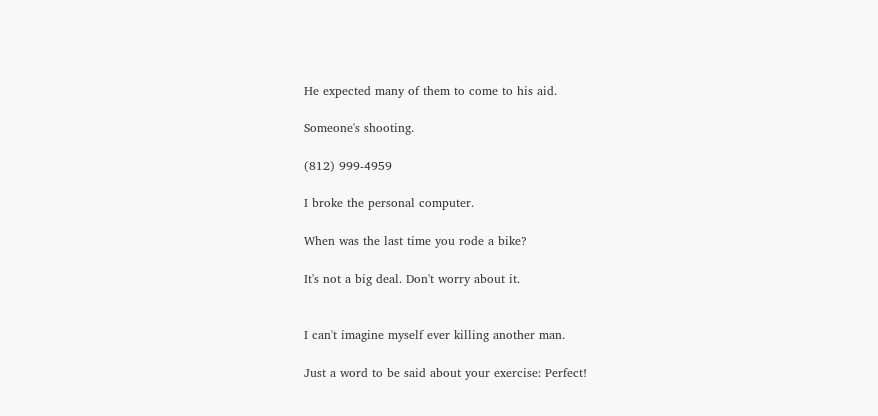He expected many of them to come to his aid.

Someone's shooting.

(812) 999-4959

I broke the personal computer.

When was the last time you rode a bike?

It's not a big deal. Don't worry about it.


I can't imagine myself ever killing another man.

Just a word to be said about your exercise: Perfect!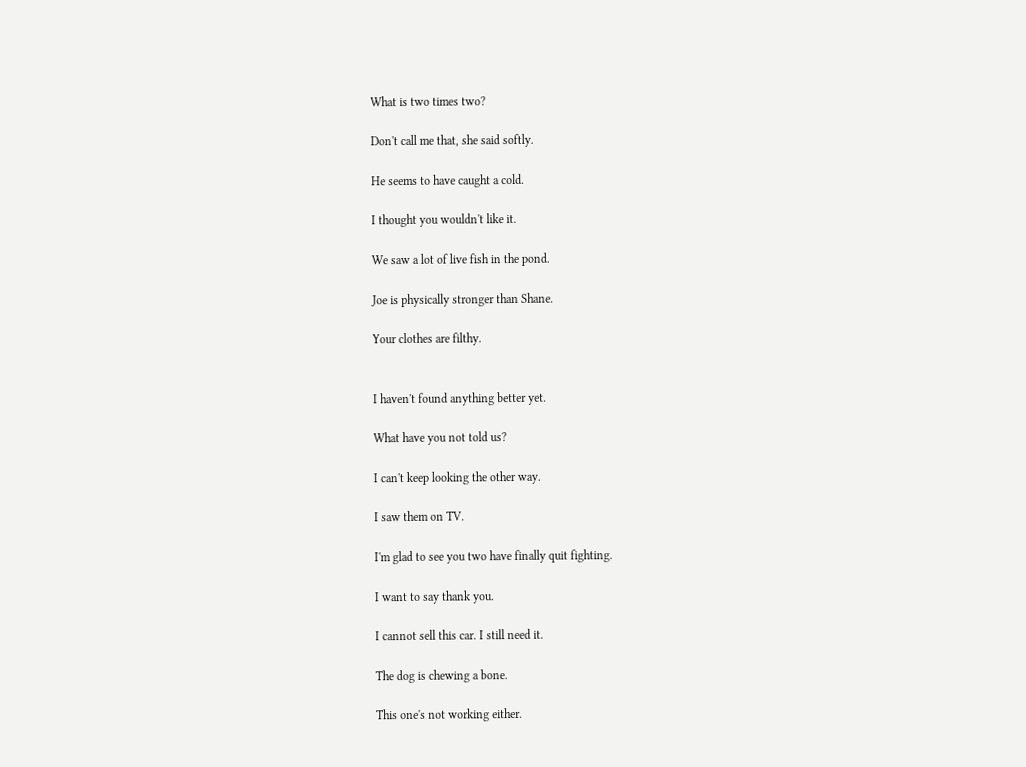What is two times two?

Don't call me that, she said softly.

He seems to have caught a cold.

I thought you wouldn't like it.

We saw a lot of live fish in the pond.

Joe is physically stronger than Shane.

Your clothes are filthy.


I haven't found anything better yet.

What have you not told us?

I can't keep looking the other way.

I saw them on TV.

I'm glad to see you two have finally quit fighting.

I want to say thank you.

I cannot sell this car. I still need it.

The dog is chewing a bone.

This one's not working either.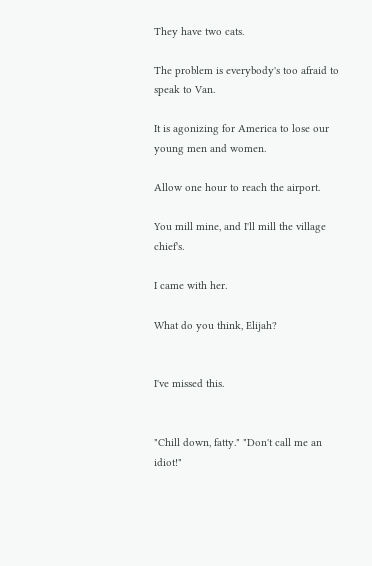They have two cats.

The problem is everybody's too afraid to speak to Van.

It is agonizing for America to lose our young men and women.

Allow one hour to reach the airport.

You mill mine, and I'll mill the village chief's.

I came with her.

What do you think, Elijah?


I've missed this.


"Chill down, fatty." "Don't call me an idiot!"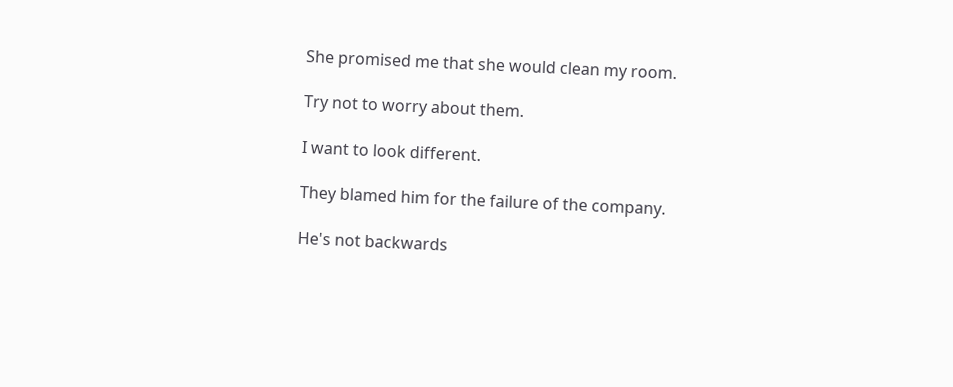She promised me that she would clean my room.

Try not to worry about them.

I want to look different.

They blamed him for the failure of the company.

He's not backwards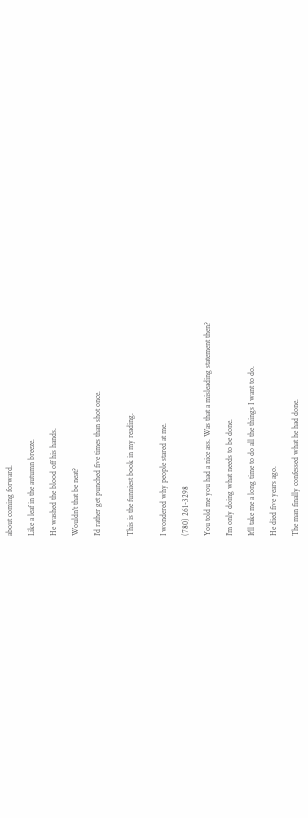about coming forward.

Like a leaf in the autumn breeze.

He washed the blood off his hands.

Wouldn't that be neat?

I'd rather get punched five times than shot once.


This is the funniest book in my reading.


I wondered why people stared at me.

(780) 261-3298

You told me you had a nice ass. Was that a misleading statement then?

I'm only doing what needs to be done.

It'll take me a long time to do all the things I want to do.

He died five years ago.

The man finally confessed what he had done.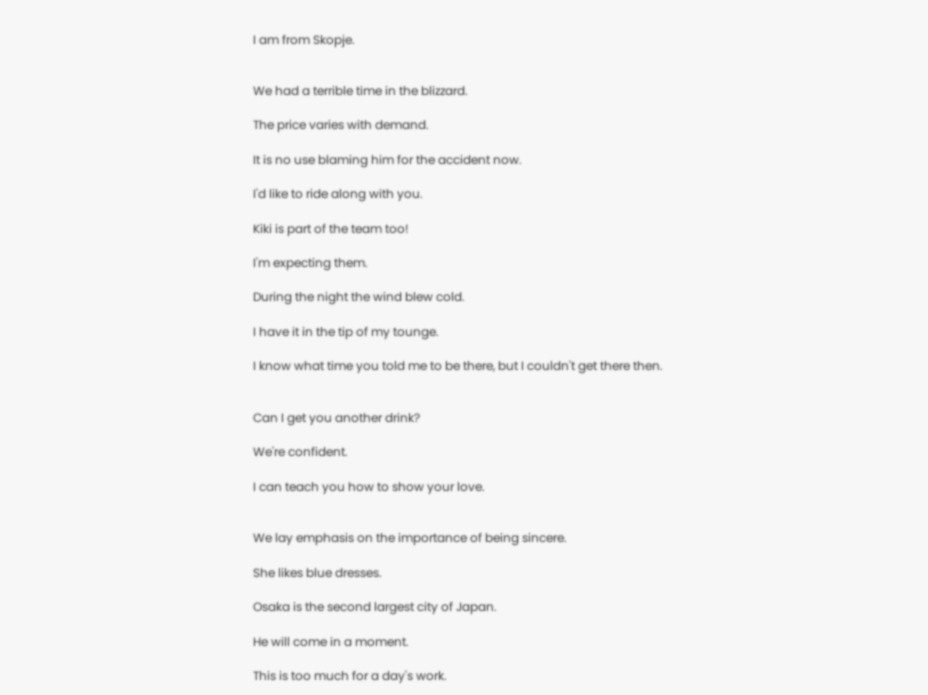I am from Skopje.


We had a terrible time in the blizzard.

The price varies with demand.

It is no use blaming him for the accident now.

I'd like to ride along with you.

Kiki is part of the team too!

I'm expecting them.

During the night the wind blew cold.

I have it in the tip of my tounge.

I know what time you told me to be there, but I couldn't get there then.


Can I get you another drink?

We're confident.

I can teach you how to show your love.


We lay emphasis on the importance of being sincere.

She likes blue dresses.

Osaka is the second largest city of Japan.

He will come in a moment.

This is too much for a day's work.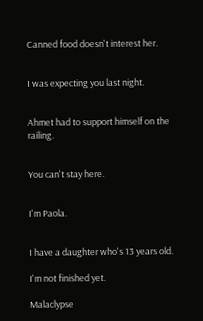Canned food doesn't interest her.


I was expecting you last night.


Ahmet had to support himself on the railing.


You can't stay here.


I'm Paola.


I have a daughter who's 13 years old.

I'm not finished yet.

Malaclypse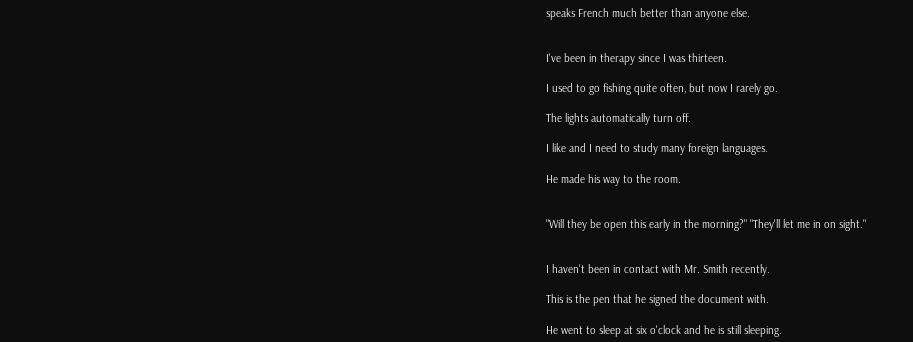speaks French much better than anyone else.


I've been in therapy since I was thirteen.

I used to go fishing quite often, but now I rarely go.

The lights automatically turn off.

I like and I need to study many foreign languages.

He made his way to the room.


"Will they be open this early in the morning?" "They'll let me in on sight."


I haven't been in contact with Mr. Smith recently.

This is the pen that he signed the document with.

He went to sleep at six o'clock and he is still sleeping.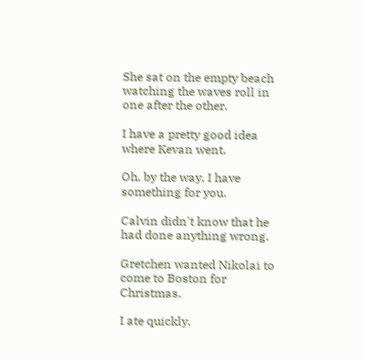She sat on the empty beach watching the waves roll in one after the other.

I have a pretty good idea where Kevan went.

Oh, by the way, I have something for you.

Calvin didn't know that he had done anything wrong.

Gretchen wanted Nikolai to come to Boston for Christmas.

I ate quickly.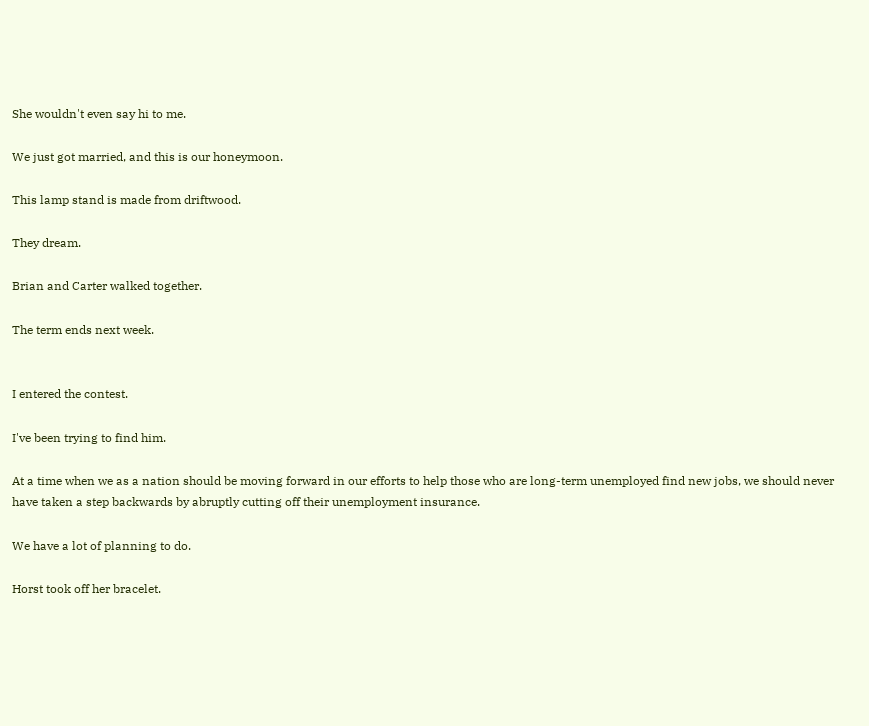She wouldn't even say hi to me.

We just got married, and this is our honeymoon.

This lamp stand is made from driftwood.

They dream.

Brian and Carter walked together.

The term ends next week.


I entered the contest.

I've been trying to find him.

At a time when we as a nation should be moving forward in our efforts to help those who are long-term unemployed find new jobs, we should never have taken a step backwards by abruptly cutting off their unemployment insurance.

We have a lot of planning to do.

Horst took off her bracelet.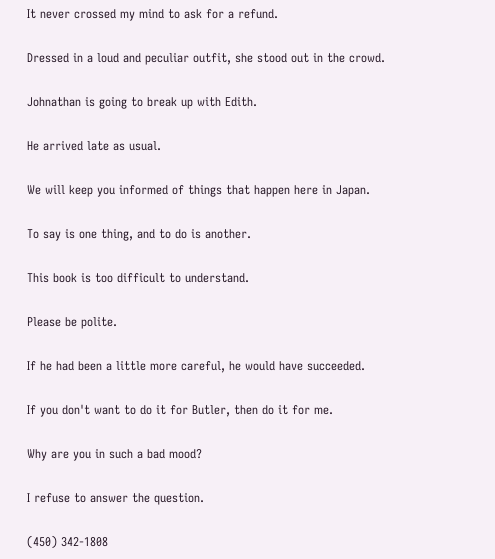It never crossed my mind to ask for a refund.

Dressed in a loud and peculiar outfit, she stood out in the crowd.

Johnathan is going to break up with Edith.

He arrived late as usual.

We will keep you informed of things that happen here in Japan.

To say is one thing, and to do is another.

This book is too difficult to understand.

Please be polite.

If he had been a little more careful, he would have succeeded.

If you don't want to do it for Butler, then do it for me.

Why are you in such a bad mood?

I refuse to answer the question.

(450) 342-1808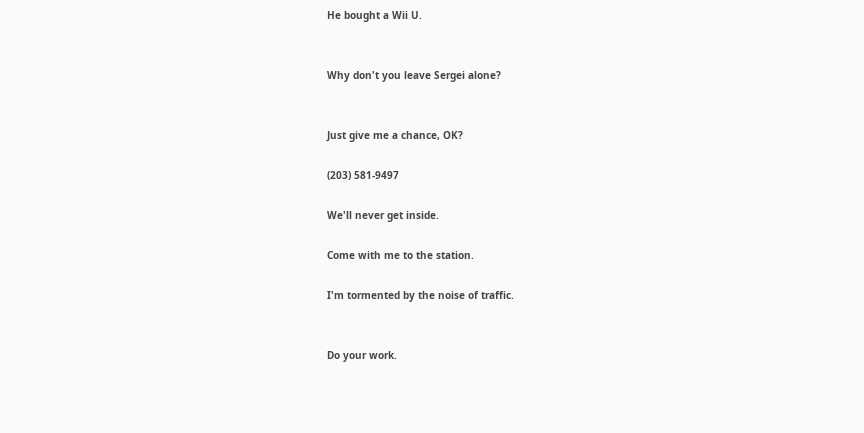He bought a Wii U.


Why don't you leave Sergei alone?


Just give me a chance, OK?

(203) 581-9497

We'll never get inside.

Come with me to the station.

I'm tormented by the noise of traffic.


Do your work.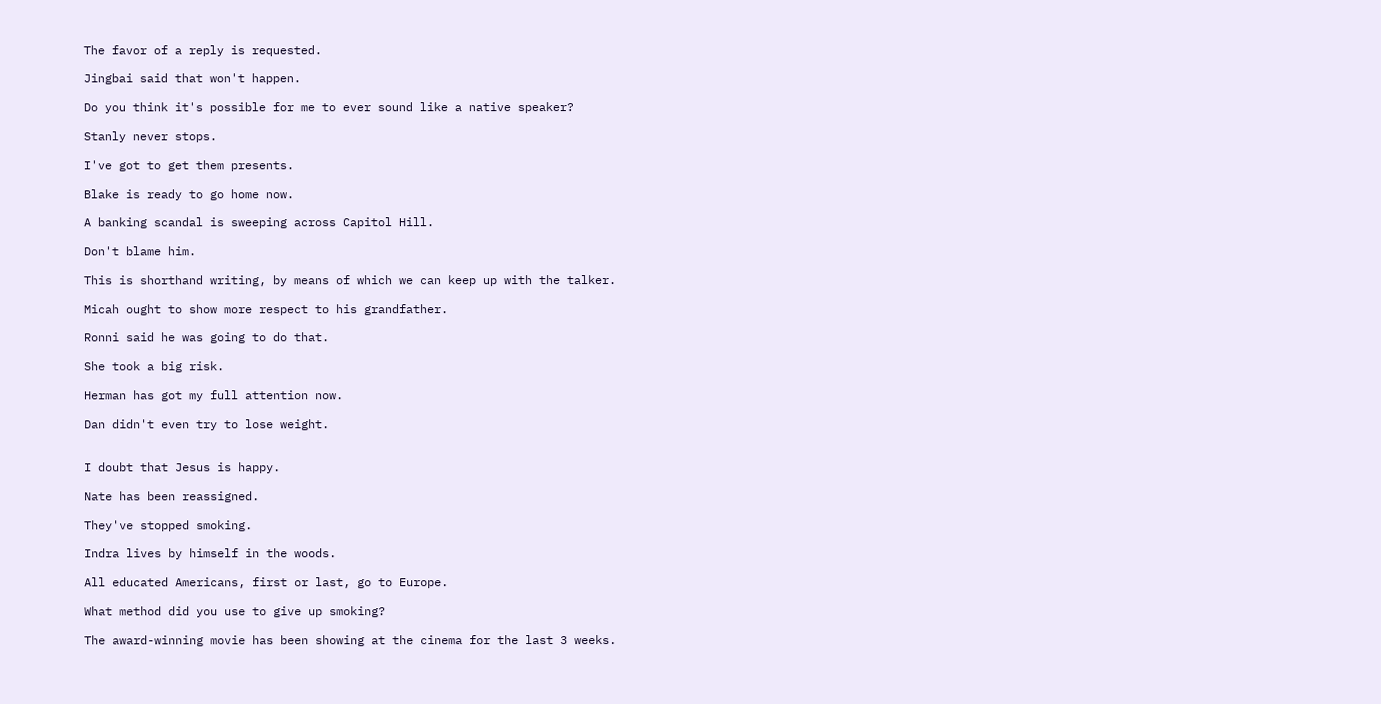The favor of a reply is requested.

Jingbai said that won't happen.

Do you think it's possible for me to ever sound like a native speaker?

Stanly never stops.

I've got to get them presents.

Blake is ready to go home now.

A banking scandal is sweeping across Capitol Hill.

Don't blame him.

This is shorthand writing, by means of which we can keep up with the talker.

Micah ought to show more respect to his grandfather.

Ronni said he was going to do that.

She took a big risk.

Herman has got my full attention now.

Dan didn't even try to lose weight.


I doubt that Jesus is happy.

Nate has been reassigned.

They've stopped smoking.

Indra lives by himself in the woods.

All educated Americans, first or last, go to Europe.

What method did you use to give up smoking?

The award-winning movie has been showing at the cinema for the last 3 weeks.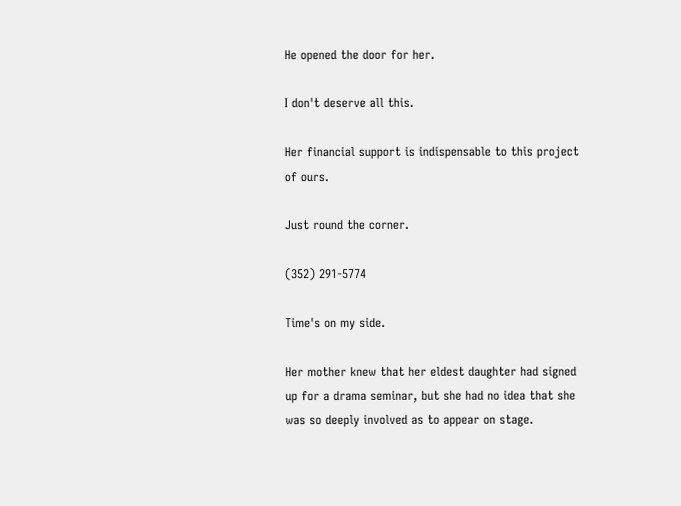He opened the door for her.

I don't deserve all this.

Her financial support is indispensable to this project of ours.

Just round the corner.

(352) 291-5774

Time's on my side.

Her mother knew that her eldest daughter had signed up for a drama seminar, but she had no idea that she was so deeply involved as to appear on stage.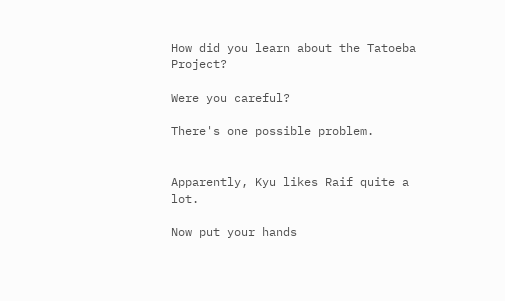How did you learn about the Tatoeba Project?

Were you careful?

There's one possible problem.


Apparently, Kyu likes Raif quite a lot.

Now put your hands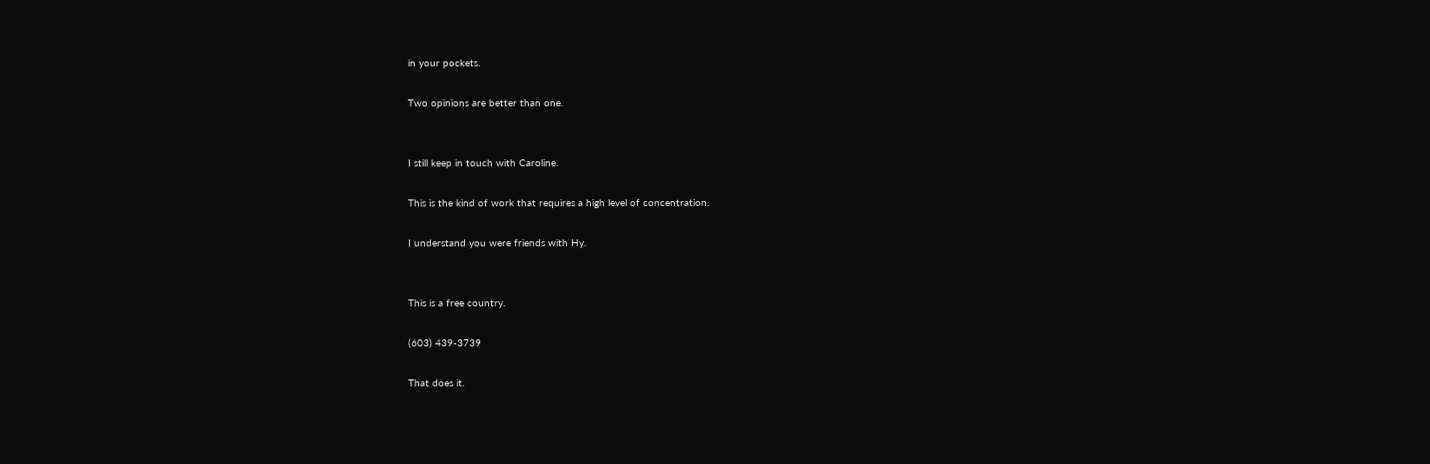in your pockets.

Two opinions are better than one.


I still keep in touch with Caroline.

This is the kind of work that requires a high level of concentration.

I understand you were friends with Hy.


This is a free country.

(603) 439-3739

That does it.